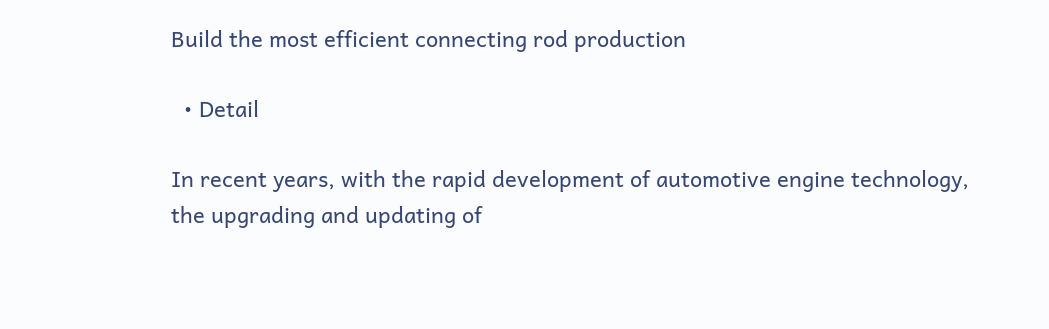Build the most efficient connecting rod production

  • Detail

In recent years, with the rapid development of automotive engine technology, the upgrading and updating of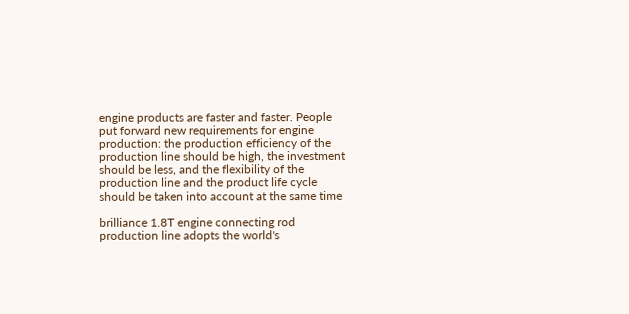engine products are faster and faster. People put forward new requirements for engine production: the production efficiency of the production line should be high, the investment should be less, and the flexibility of the production line and the product life cycle should be taken into account at the same time

brilliance 1.8T engine connecting rod production line adopts the world's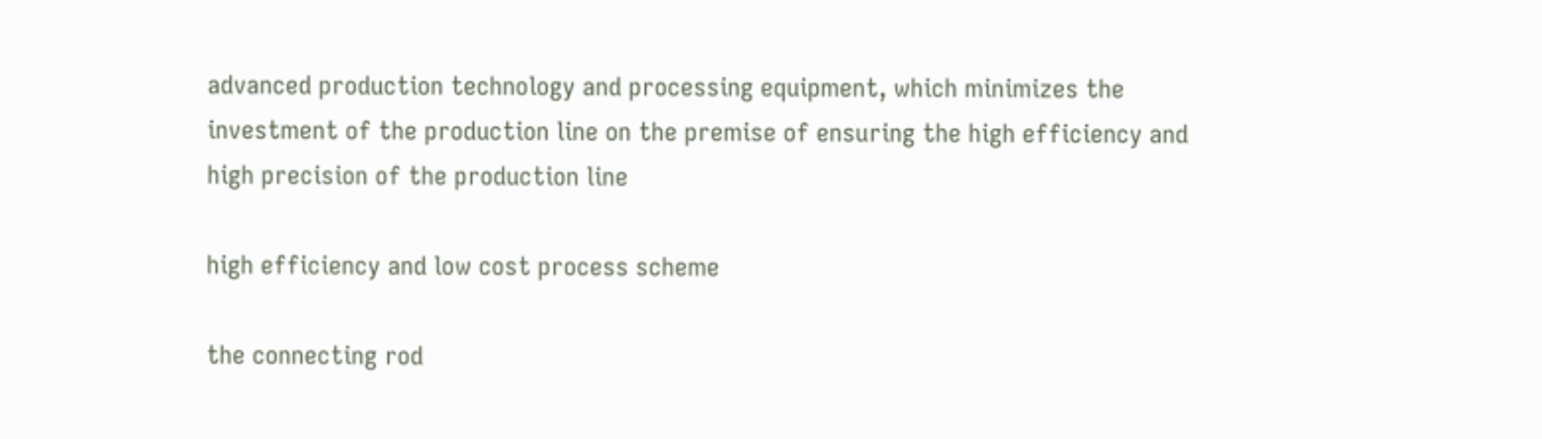advanced production technology and processing equipment, which minimizes the investment of the production line on the premise of ensuring the high efficiency and high precision of the production line

high efficiency and low cost process scheme

the connecting rod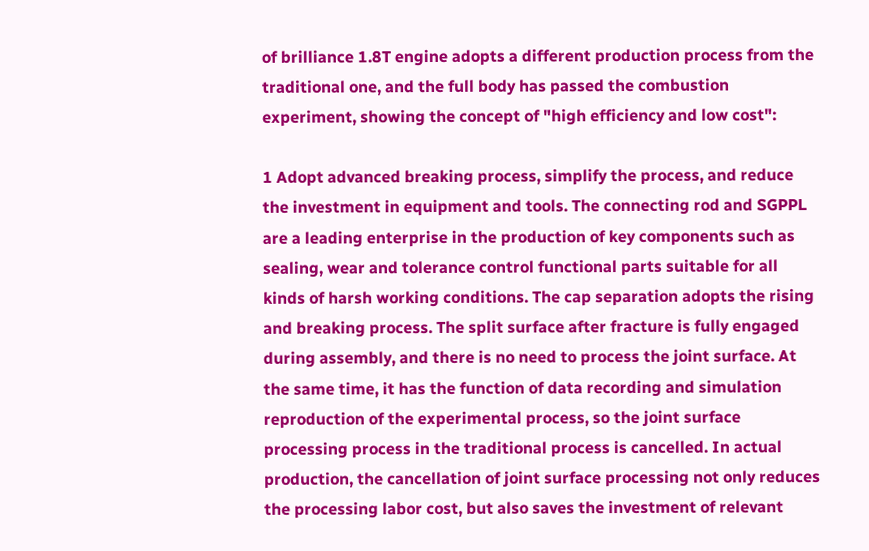of brilliance 1.8T engine adopts a different production process from the traditional one, and the full body has passed the combustion experiment, showing the concept of "high efficiency and low cost":

1 Adopt advanced breaking process, simplify the process, and reduce the investment in equipment and tools. The connecting rod and SGPPL are a leading enterprise in the production of key components such as sealing, wear and tolerance control functional parts suitable for all kinds of harsh working conditions. The cap separation adopts the rising and breaking process. The split surface after fracture is fully engaged during assembly, and there is no need to process the joint surface. At the same time, it has the function of data recording and simulation reproduction of the experimental process, so the joint surface processing process in the traditional process is cancelled. In actual production, the cancellation of joint surface processing not only reduces the processing labor cost, but also saves the investment of relevant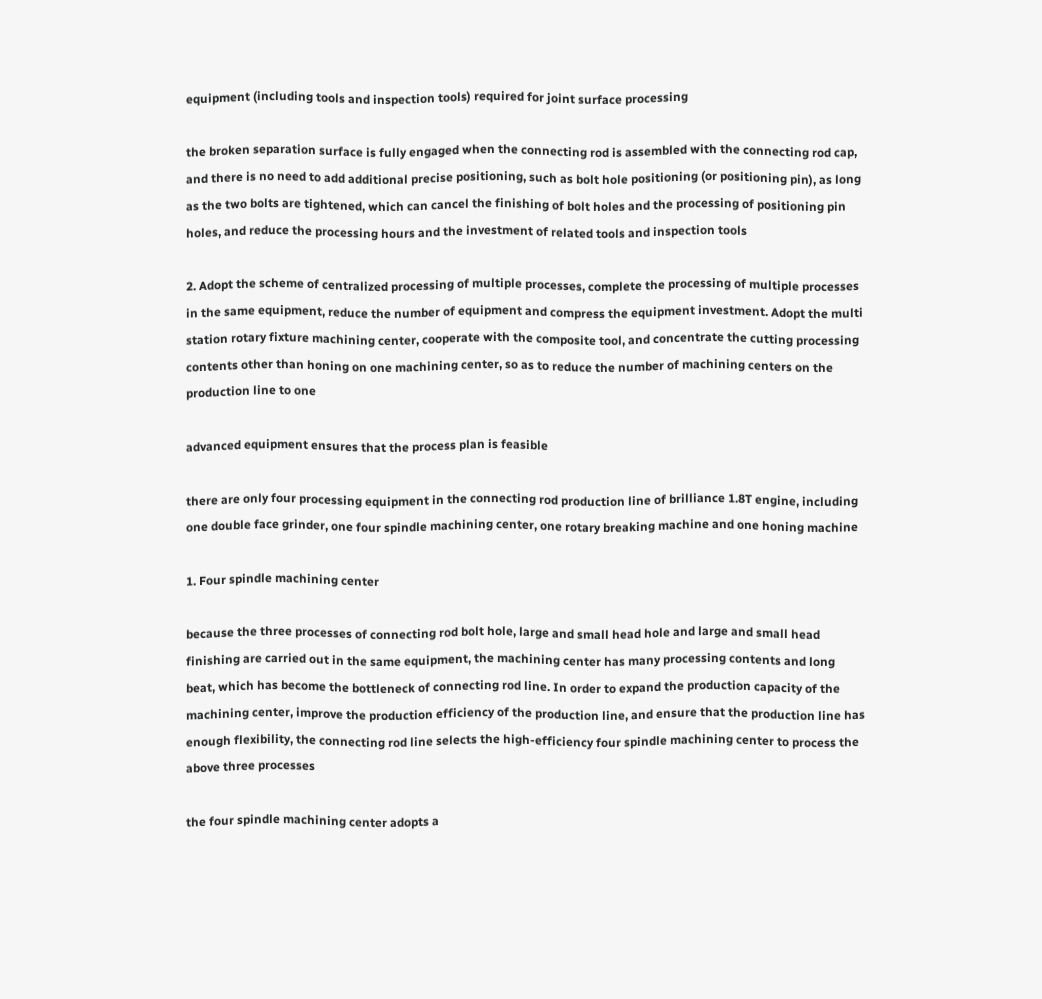equipment (including tools and inspection tools) required for joint surface processing

the broken separation surface is fully engaged when the connecting rod is assembled with the connecting rod cap, and there is no need to add additional precise positioning, such as bolt hole positioning (or positioning pin), as long as the two bolts are tightened, which can cancel the finishing of bolt holes and the processing of positioning pin holes, and reduce the processing hours and the investment of related tools and inspection tools

2. Adopt the scheme of centralized processing of multiple processes, complete the processing of multiple processes in the same equipment, reduce the number of equipment and compress the equipment investment. Adopt the multi station rotary fixture machining center, cooperate with the composite tool, and concentrate the cutting processing contents other than honing on one machining center, so as to reduce the number of machining centers on the production line to one

advanced equipment ensures that the process plan is feasible

there are only four processing equipment in the connecting rod production line of brilliance 1.8T engine, including one double face grinder, one four spindle machining center, one rotary breaking machine and one honing machine

1. Four spindle machining center

because the three processes of connecting rod bolt hole, large and small head hole and large and small head finishing are carried out in the same equipment, the machining center has many processing contents and long beat, which has become the bottleneck of connecting rod line. In order to expand the production capacity of the machining center, improve the production efficiency of the production line, and ensure that the production line has enough flexibility, the connecting rod line selects the high-efficiency four spindle machining center to process the above three processes

the four spindle machining center adopts a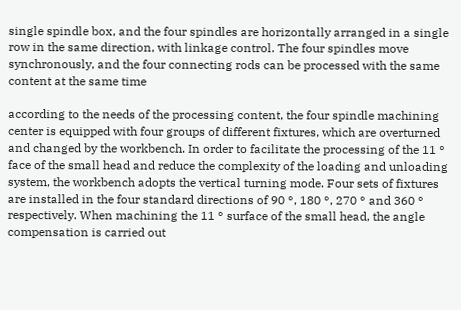single spindle box, and the four spindles are horizontally arranged in a single row in the same direction, with linkage control. The four spindles move synchronously, and the four connecting rods can be processed with the same content at the same time

according to the needs of the processing content, the four spindle machining center is equipped with four groups of different fixtures, which are overturned and changed by the workbench. In order to facilitate the processing of the 11 ° face of the small head and reduce the complexity of the loading and unloading system, the workbench adopts the vertical turning mode. Four sets of fixtures are installed in the four standard directions of 90 °, 180 °, 270 ° and 360 ° respectively. When machining the 11 ° surface of the small head, the angle compensation is carried out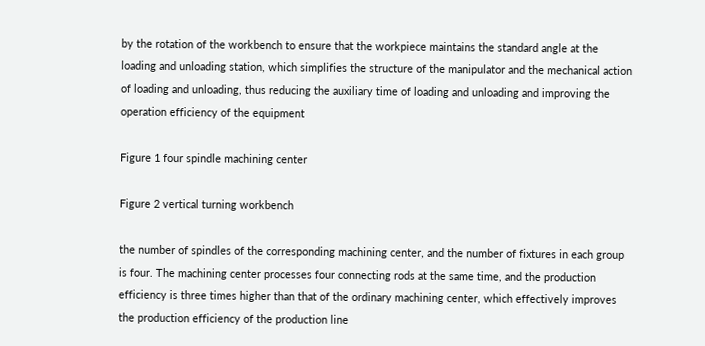by the rotation of the workbench to ensure that the workpiece maintains the standard angle at the loading and unloading station, which simplifies the structure of the manipulator and the mechanical action of loading and unloading, thus reducing the auxiliary time of loading and unloading and improving the operation efficiency of the equipment

Figure 1 four spindle machining center

Figure 2 vertical turning workbench

the number of spindles of the corresponding machining center, and the number of fixtures in each group is four. The machining center processes four connecting rods at the same time, and the production efficiency is three times higher than that of the ordinary machining center, which effectively improves the production efficiency of the production line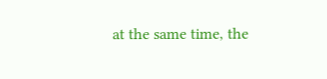at the same time, the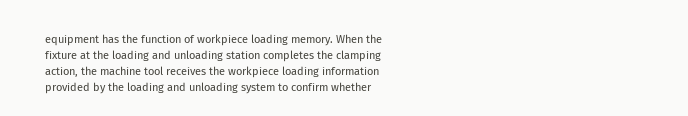equipment has the function of workpiece loading memory. When the fixture at the loading and unloading station completes the clamping action, the machine tool receives the workpiece loading information provided by the loading and unloading system to confirm whether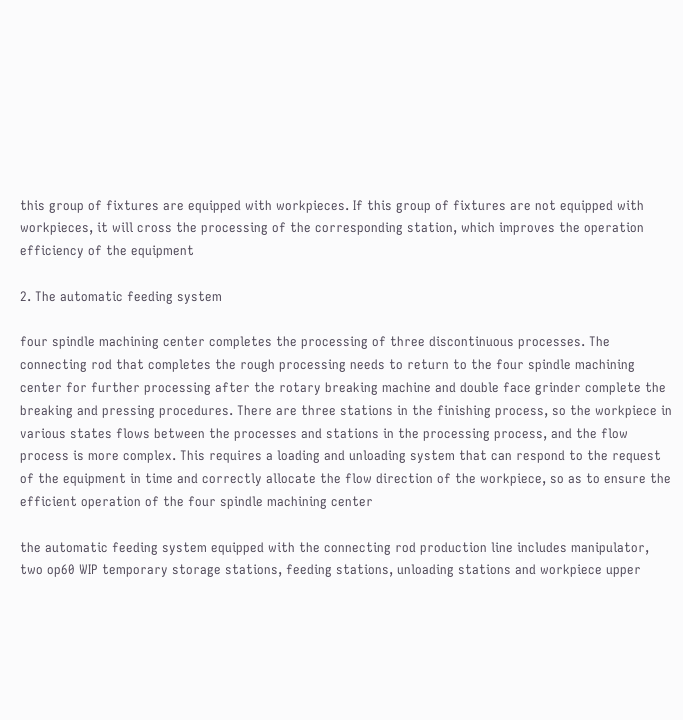this group of fixtures are equipped with workpieces. If this group of fixtures are not equipped with workpieces, it will cross the processing of the corresponding station, which improves the operation efficiency of the equipment

2. The automatic feeding system

four spindle machining center completes the processing of three discontinuous processes. The connecting rod that completes the rough processing needs to return to the four spindle machining center for further processing after the rotary breaking machine and double face grinder complete the breaking and pressing procedures. There are three stations in the finishing process, so the workpiece in various states flows between the processes and stations in the processing process, and the flow process is more complex. This requires a loading and unloading system that can respond to the request of the equipment in time and correctly allocate the flow direction of the workpiece, so as to ensure the efficient operation of the four spindle machining center

the automatic feeding system equipped with the connecting rod production line includes manipulator, two op60 WIP temporary storage stations, feeding stations, unloading stations and workpiece upper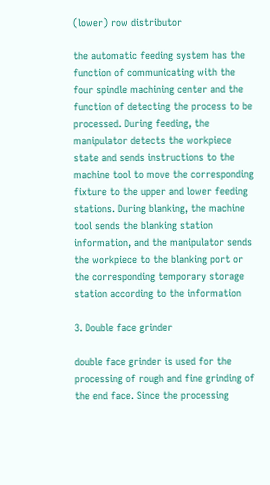(lower) row distributor

the automatic feeding system has the function of communicating with the four spindle machining center and the function of detecting the process to be processed. During feeding, the manipulator detects the workpiece state and sends instructions to the machine tool to move the corresponding fixture to the upper and lower feeding stations. During blanking, the machine tool sends the blanking station information, and the manipulator sends the workpiece to the blanking port or the corresponding temporary storage station according to the information

3. Double face grinder

double face grinder is used for the processing of rough and fine grinding of the end face. Since the processing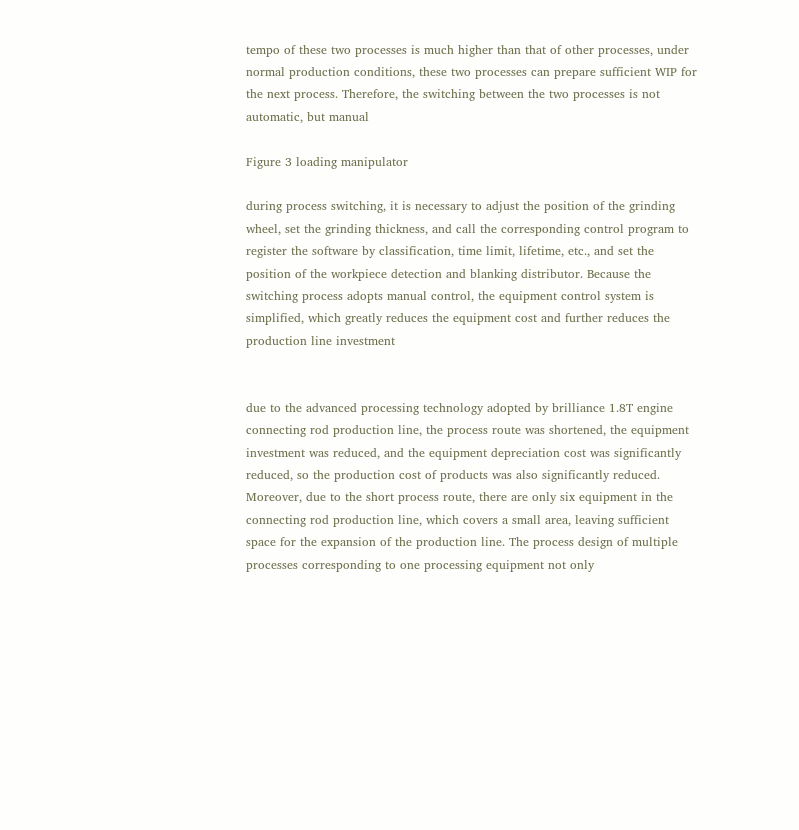tempo of these two processes is much higher than that of other processes, under normal production conditions, these two processes can prepare sufficient WIP for the next process. Therefore, the switching between the two processes is not automatic, but manual

Figure 3 loading manipulator

during process switching, it is necessary to adjust the position of the grinding wheel, set the grinding thickness, and call the corresponding control program to register the software by classification, time limit, lifetime, etc., and set the position of the workpiece detection and blanking distributor. Because the switching process adopts manual control, the equipment control system is simplified, which greatly reduces the equipment cost and further reduces the production line investment


due to the advanced processing technology adopted by brilliance 1.8T engine connecting rod production line, the process route was shortened, the equipment investment was reduced, and the equipment depreciation cost was significantly reduced, so the production cost of products was also significantly reduced. Moreover, due to the short process route, there are only six equipment in the connecting rod production line, which covers a small area, leaving sufficient space for the expansion of the production line. The process design of multiple processes corresponding to one processing equipment not only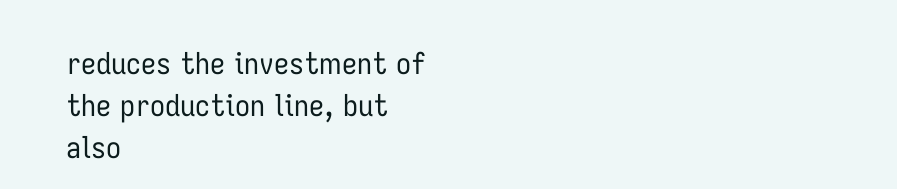reduces the investment of the production line, but also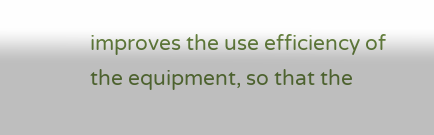improves the use efficiency of the equipment, so that the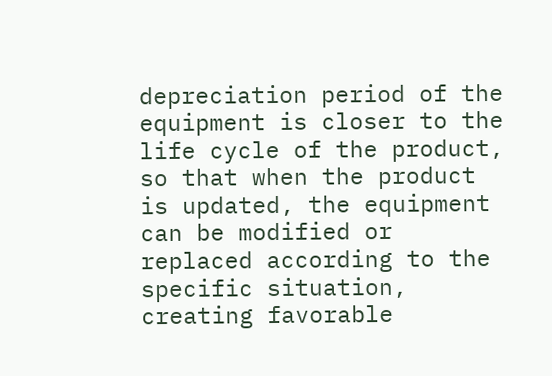depreciation period of the equipment is closer to the life cycle of the product, so that when the product is updated, the equipment can be modified or replaced according to the specific situation, creating favorable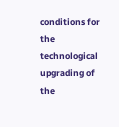conditions for the technological upgrading of the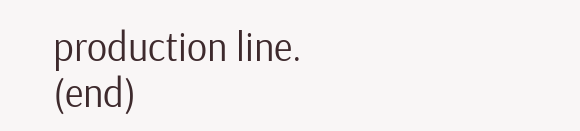production line. (end)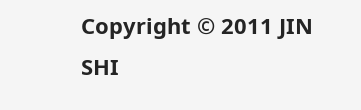Copyright © 2011 JIN SHI